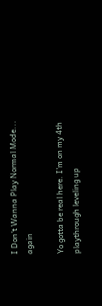I Don't Wanna Play Normal Mode... again

Yo gotta be real here. I’m on my 4th playthrough leveling up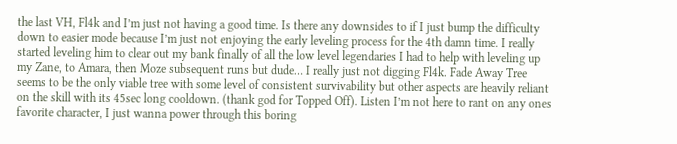the last VH, Fl4k and I’m just not having a good time. Is there any downsides to if I just bump the difficulty down to easier mode because I’m just not enjoying the early leveling process for the 4th damn time. I really started leveling him to clear out my bank finally of all the low level legendaries I had to help with leveling up my Zane, to Amara, then Moze subsequent runs but dude… I really just not digging Fl4k. Fade Away Tree seems to be the only viable tree with some level of consistent survivability but other aspects are heavily reliant on the skill with its 45sec long cooldown. (thank god for Topped Off). Listen I’m not here to rant on any ones favorite character, I just wanna power through this boring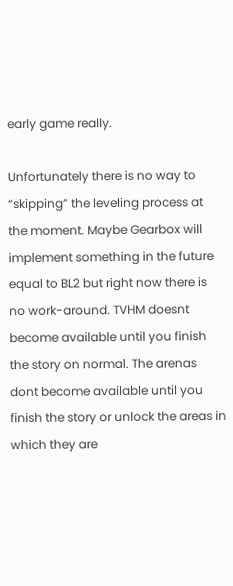early game really.

Unfortunately there is no way to “skipping” the leveling process at the moment. Maybe Gearbox will implement something in the future equal to BL2 but right now there is no work-around. TVHM doesnt become available until you finish the story on normal. The arenas dont become available until you finish the story or unlock the areas in which they are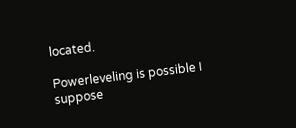located.

Powerleveling is possible I suppose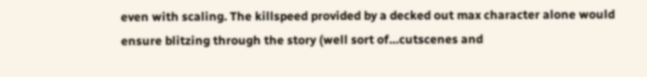even with scaling. The killspeed provided by a decked out max character alone would ensure blitzing through the story (well sort of…cutscenes and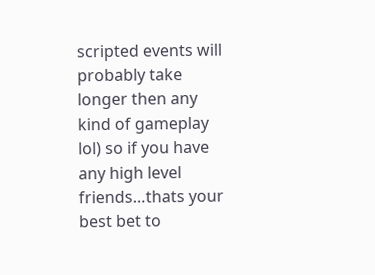scripted events will probably take longer then any kind of gameplay lol) so if you have any high level friends…thats your best bet to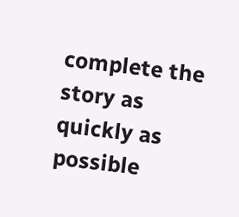complete the story as quickly as possible